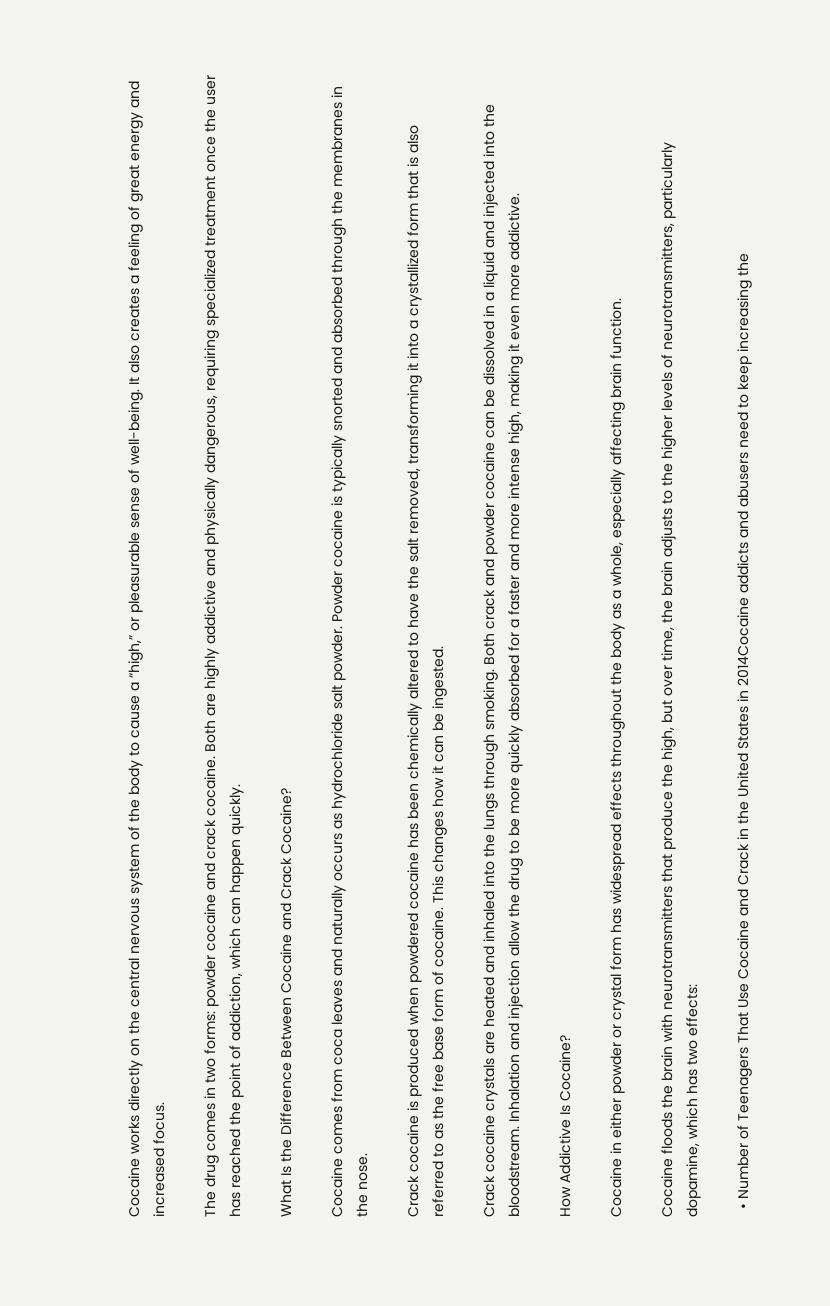Cocaine works directly on the central nervous system of the body to cause a “high,” or pleasurable sense of well-being. It also creates a feeling of great energy and increased focus.

The drug comes in two forms: powder cocaine and crack cocaine. Both are highly addictive and physically dangerous, requiring specialized treatment once the user has reached the point of addiction, which can happen quickly.

What Is the Difference Between Cocaine and Crack Cocaine?

Cocaine comes from coca leaves and naturally occurs as hydrochloride salt powder. Powder cocaine is typically snorted and absorbed through the membranes in the nose.

Crack cocaine is produced when powdered cocaine has been chemically altered to have the salt removed, transforming it into a crystallized form that is also referred to as the free base form of cocaine. This changes how it can be ingested.

Crack cocaine crystals are heated and inhaled into the lungs through smoking. Both crack and powder cocaine can be dissolved in a liquid and injected into the bloodstream. Inhalation and injection allow the drug to be more quickly absorbed for a faster and more intense high, making it even more addictive.

How Addictive Is Cocaine?

Cocaine in either powder or crystal form has widespread effects throughout the body as a whole, especially affecting brain function.

Cocaine floods the brain with neurotransmitters that produce the high, but over time, the brain adjusts to the higher levels of neurotransmitters, particularly dopamine, which has two effects:

  • Number of Teenagers That Use Cocaine and Crack in the United States in 2014Cocaine addicts and abusers need to keep increasing the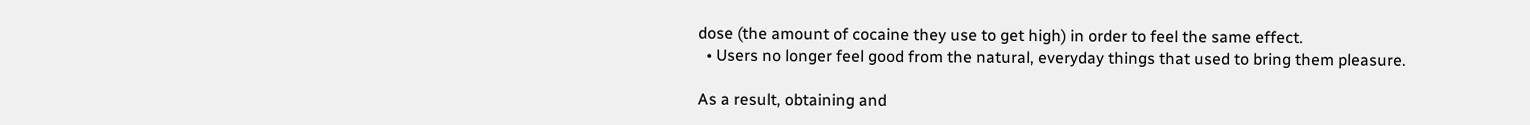dose (the amount of cocaine they use to get high) in order to feel the same effect.
  • Users no longer feel good from the natural, everyday things that used to bring them pleasure.

As a result, obtaining and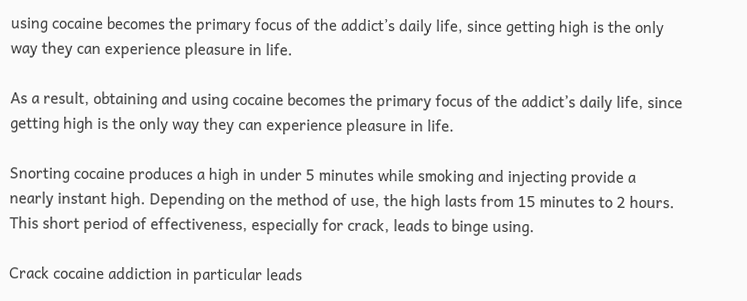using cocaine becomes the primary focus of the addict’s daily life, since getting high is the only way they can experience pleasure in life.

As a result, obtaining and using cocaine becomes the primary focus of the addict’s daily life, since getting high is the only way they can experience pleasure in life.

Snorting cocaine produces a high in under 5 minutes while smoking and injecting provide a nearly instant high. Depending on the method of use, the high lasts from 15 minutes to 2 hours. This short period of effectiveness, especially for crack, leads to binge using.

Crack cocaine addiction in particular leads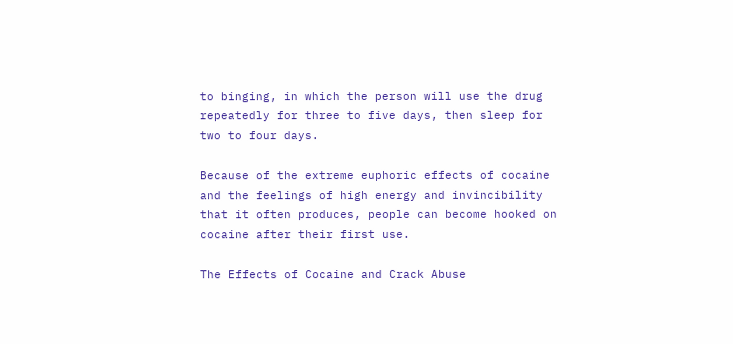to binging, in which the person will use the drug repeatedly for three to five days, then sleep for two to four days.

Because of the extreme euphoric effects of cocaine and the feelings of high energy and invincibility that it often produces, people can become hooked on cocaine after their first use.

The Effects of Cocaine and Crack Abuse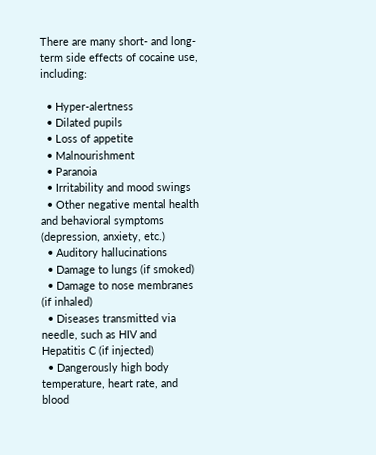There are many short- and long-term side effects of cocaine use, including:

  • Hyper-alertness
  • Dilated pupils
  • Loss of appetite
  • Malnourishment
  • Paranoia
  • Irritability and mood swings
  • Other negative mental health and behavioral symptoms (depression, anxiety, etc.)
  • Auditory hallucinations
  • Damage to lungs (if smoked)
  • Damage to nose membranes (if inhaled)
  • Diseases transmitted via needle, such as HIV and Hepatitis C (if injected)
  • Dangerously high body temperature, heart rate, and blood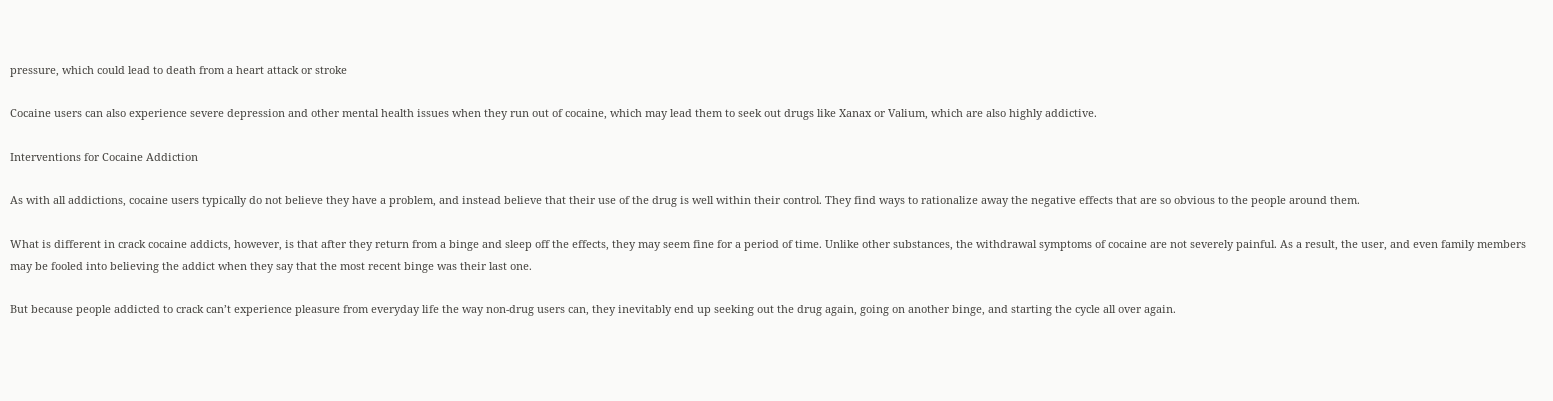pressure, which could lead to death from a heart attack or stroke

Cocaine users can also experience severe depression and other mental health issues when they run out of cocaine, which may lead them to seek out drugs like Xanax or Valium, which are also highly addictive.

Interventions for Cocaine Addiction

As with all addictions, cocaine users typically do not believe they have a problem, and instead believe that their use of the drug is well within their control. They find ways to rationalize away the negative effects that are so obvious to the people around them.

What is different in crack cocaine addicts, however, is that after they return from a binge and sleep off the effects, they may seem fine for a period of time. Unlike other substances, the withdrawal symptoms of cocaine are not severely painful. As a result, the user, and even family members may be fooled into believing the addict when they say that the most recent binge was their last one.

But because people addicted to crack can’t experience pleasure from everyday life the way non-drug users can, they inevitably end up seeking out the drug again, going on another binge, and starting the cycle all over again.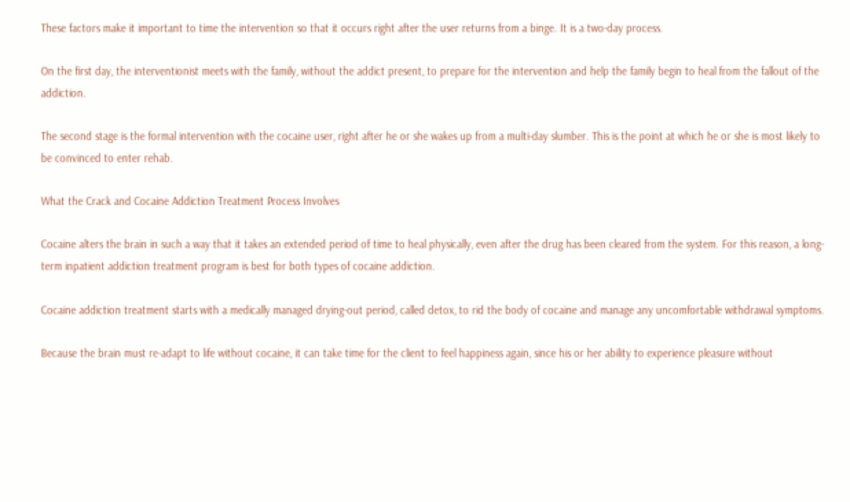These factors make it important to time the intervention so that it occurs right after the user returns from a binge. It is a two-day process.

On the first day, the interventionist meets with the family, without the addict present, to prepare for the intervention and help the family begin to heal from the fallout of the addiction.

The second stage is the formal intervention with the cocaine user, right after he or she wakes up from a multi-day slumber. This is the point at which he or she is most likely to be convinced to enter rehab.

What the Crack and Cocaine Addiction Treatment Process Involves

Cocaine alters the brain in such a way that it takes an extended period of time to heal physically, even after the drug has been cleared from the system. For this reason, a long-term inpatient addiction treatment program is best for both types of cocaine addiction.

Cocaine addiction treatment starts with a medically managed drying-out period, called detox, to rid the body of cocaine and manage any uncomfortable withdrawal symptoms.

Because the brain must re-adapt to life without cocaine, it can take time for the client to feel happiness again, since his or her ability to experience pleasure without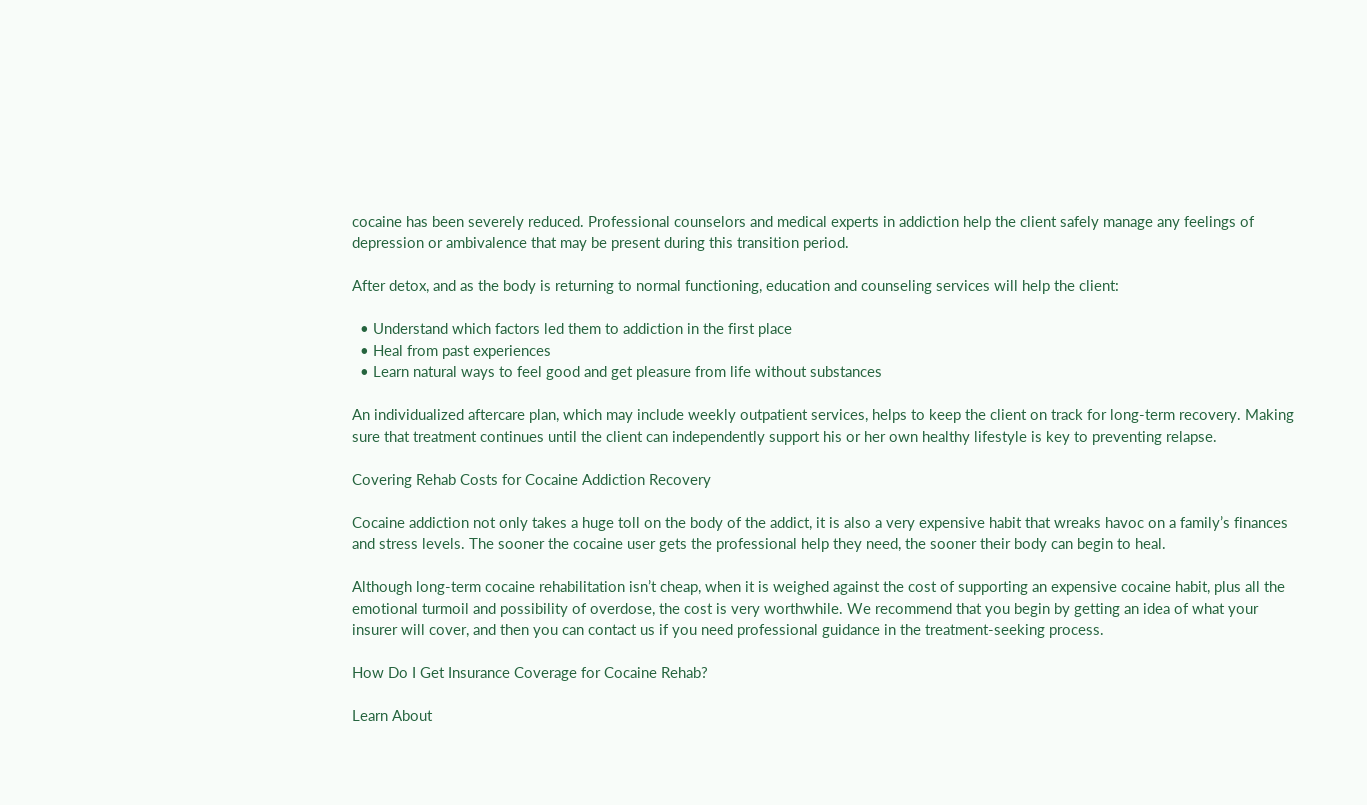cocaine has been severely reduced. Professional counselors and medical experts in addiction help the client safely manage any feelings of depression or ambivalence that may be present during this transition period.

After detox, and as the body is returning to normal functioning, education and counseling services will help the client:

  • Understand which factors led them to addiction in the first place
  • Heal from past experiences
  • Learn natural ways to feel good and get pleasure from life without substances

An individualized aftercare plan, which may include weekly outpatient services, helps to keep the client on track for long-term recovery. Making sure that treatment continues until the client can independently support his or her own healthy lifestyle is key to preventing relapse.

Covering Rehab Costs for Cocaine Addiction Recovery

Cocaine addiction not only takes a huge toll on the body of the addict, it is also a very expensive habit that wreaks havoc on a family’s finances and stress levels. The sooner the cocaine user gets the professional help they need, the sooner their body can begin to heal.

Although long-term cocaine rehabilitation isn’t cheap, when it is weighed against the cost of supporting an expensive cocaine habit, plus all the emotional turmoil and possibility of overdose, the cost is very worthwhile. We recommend that you begin by getting an idea of what your insurer will cover, and then you can contact us if you need professional guidance in the treatment-seeking process.

How Do I Get Insurance Coverage for Cocaine Rehab?

Learn About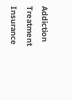Addiction Treatment Insurance